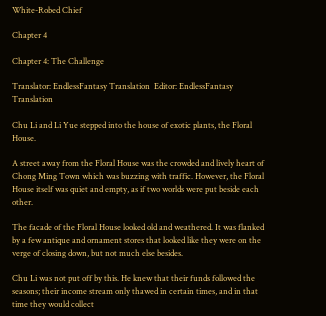White-Robed Chief

Chapter 4

Chapter 4: The Challenge

Translator: EndlessFantasy Translation  Editor: EndlessFantasy Translation

Chu Li and Li Yue stepped into the house of exotic plants, the Floral House.

A street away from the Floral House was the crowded and lively heart of Chong Ming Town which was buzzing with traffic. However, the Floral House itself was quiet and empty, as if two worlds were put beside each other.

The facade of the Floral House looked old and weathered. It was flanked by a few antique and ornament stores that looked like they were on the verge of closing down, but not much else besides.

Chu Li was not put off by this. He knew that their funds followed the seasons; their income stream only thawed in certain times, and in that time they would collect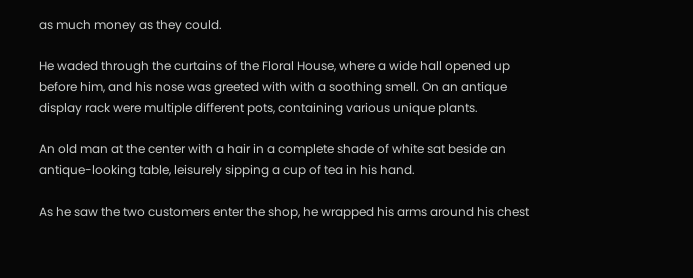as much money as they could.

He waded through the curtains of the Floral House, where a wide hall opened up before him, and his nose was greeted with with a soothing smell. On an antique display rack were multiple different pots, containing various unique plants.

An old man at the center with a hair in a complete shade of white sat beside an antique-looking table, leisurely sipping a cup of tea in his hand.

As he saw the two customers enter the shop, he wrapped his arms around his chest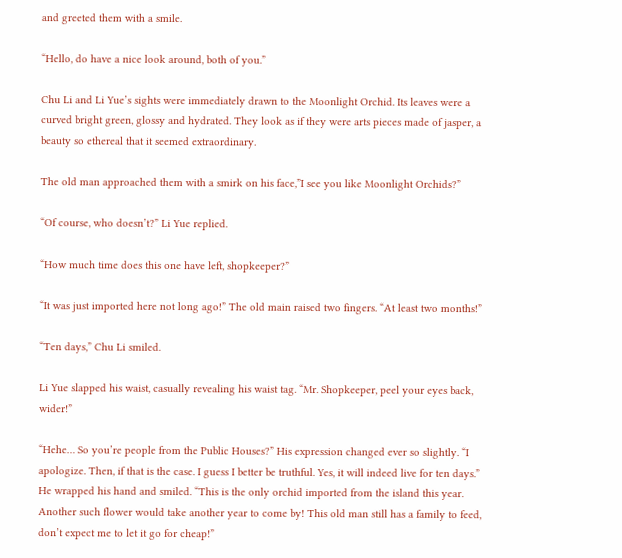and greeted them with a smile.

“Hello, do have a nice look around, both of you.”

Chu Li and Li Yue’s sights were immediately drawn to the Moonlight Orchid. Its leaves were a curved bright green, glossy and hydrated. They look as if they were arts pieces made of jasper, a beauty so ethereal that it seemed extraordinary.

The old man approached them with a smirk on his face,”I see you like Moonlight Orchids?”

“Of course, who doesn’t?” Li Yue replied.

“How much time does this one have left, shopkeeper?”

“It was just imported here not long ago!” The old main raised two fingers. “At least two months!”

“Ten days,” Chu Li smiled.

Li Yue slapped his waist, casually revealing his waist tag. “Mr. Shopkeeper, peel your eyes back, wider!”

“Hehe… So you’re people from the Public Houses?” His expression changed ever so slightly. “I apologize. Then, if that is the case. I guess I better be truthful. Yes, it will indeed live for ten days.” He wrapped his hand and smiled. “This is the only orchid imported from the island this year. Another such flower would take another year to come by! This old man still has a family to feed, don’t expect me to let it go for cheap!”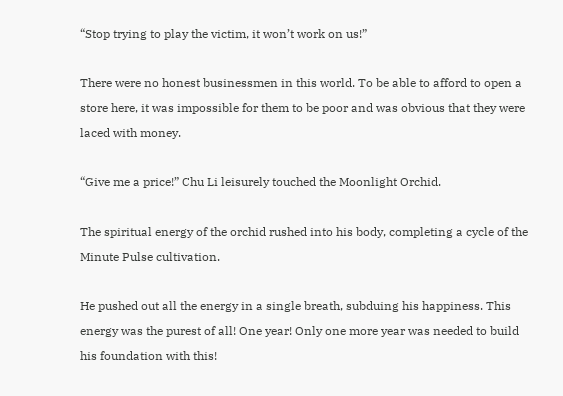“Stop trying to play the victim, it won’t work on us!”

There were no honest businessmen in this world. To be able to afford to open a store here, it was impossible for them to be poor and was obvious that they were laced with money.

“Give me a price!” Chu Li leisurely touched the Moonlight Orchid.

The spiritual energy of the orchid rushed into his body, completing a cycle of the Minute Pulse cultivation.

He pushed out all the energy in a single breath, subduing his happiness. This energy was the purest of all! One year! Only one more year was needed to build his foundation with this!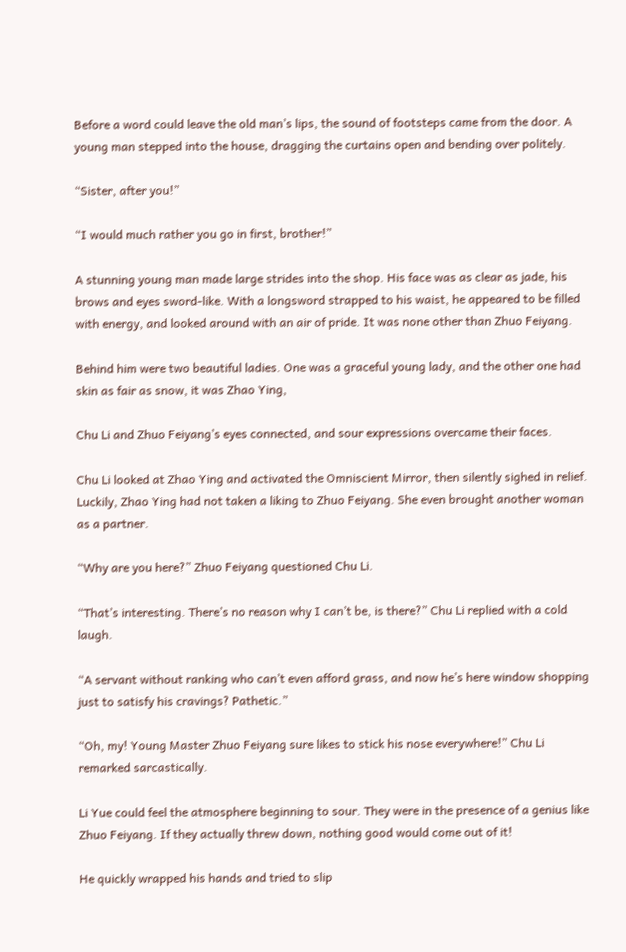Before a word could leave the old man’s lips, the sound of footsteps came from the door. A young man stepped into the house, dragging the curtains open and bending over politely.

“Sister, after you!”

“I would much rather you go in first, brother!”

A stunning young man made large strides into the shop. His face was as clear as jade, his brows and eyes sword-like. With a longsword strapped to his waist, he appeared to be filled with energy, and looked around with an air of pride. It was none other than Zhuo Feiyang.

Behind him were two beautiful ladies. One was a graceful young lady, and the other one had skin as fair as snow, it was Zhao Ying,

Chu Li and Zhuo Feiyang’s eyes connected, and sour expressions overcame their faces.

Chu Li looked at Zhao Ying and activated the Omniscient Mirror, then silently sighed in relief. Luckily, Zhao Ying had not taken a liking to Zhuo Feiyang. She even brought another woman as a partner.

“Why are you here?” Zhuo Feiyang questioned Chu Li.

“That’s interesting. There’s no reason why I can’t be, is there?” Chu Li replied with a cold laugh.

“A servant without ranking who can’t even afford grass, and now he’s here window shopping just to satisfy his cravings? Pathetic.”

“Oh, my! Young Master Zhuo Feiyang sure likes to stick his nose everywhere!” Chu Li remarked sarcastically.

Li Yue could feel the atmosphere beginning to sour. They were in the presence of a genius like Zhuo Feiyang. If they actually threw down, nothing good would come out of it!

He quickly wrapped his hands and tried to slip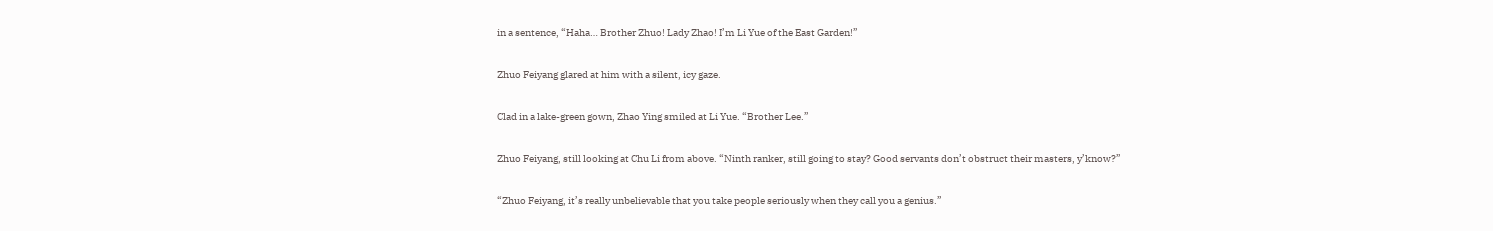in a sentence, “Haha… Brother Zhuo! Lady Zhao! I’m Li Yue of the East Garden!”

Zhuo Feiyang glared at him with a silent, icy gaze.

Clad in a lake-green gown, Zhao Ying smiled at Li Yue. “Brother Lee.”

Zhuo Feiyang, still looking at Chu Li from above. “Ninth ranker, still going to stay? Good servants don’t obstruct their masters, y’know?”

“Zhuo Feiyang, it’s really unbelievable that you take people seriously when they call you a genius.”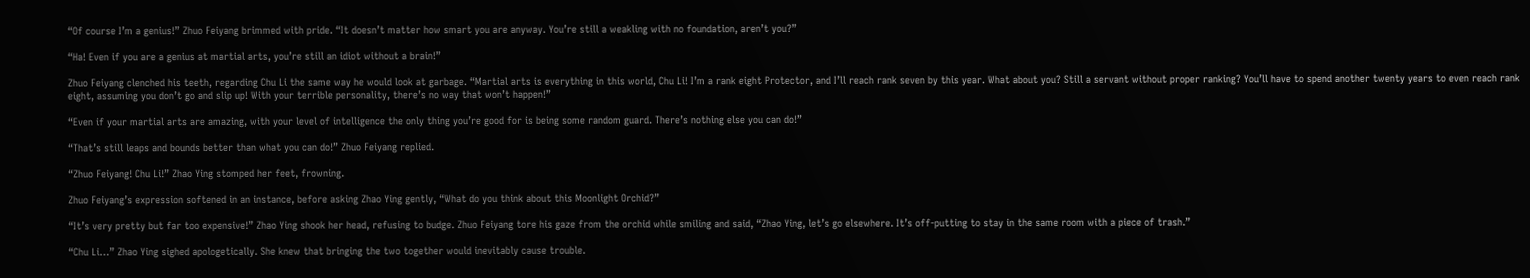“Of course I’m a genius!” Zhuo Feiyang brimmed with pride. “It doesn’t matter how smart you are anyway. You’re still a weakling with no foundation, aren’t you?”

“Ha! Even if you are a genius at martial arts, you’re still an idiot without a brain!”

Zhuo Feiyang clenched his teeth, regarding Chu Li the same way he would look at garbage. “Martial arts is everything in this world, Chu Li! I’m a rank eight Protector, and I’ll reach rank seven by this year. What about you? Still a servant without proper ranking? You’ll have to spend another twenty years to even reach rank eight, assuming you don’t go and slip up! With your terrible personality, there’s no way that won’t happen!”

“Even if your martial arts are amazing, with your level of intelligence the only thing you’re good for is being some random guard. There’s nothing else you can do!”

“That’s still leaps and bounds better than what you can do!” Zhuo Feiyang replied.

“Zhuo Feiyang! Chu Li!” Zhao Ying stomped her feet, frowning.

Zhuo Feiyang’s expression softened in an instance, before asking Zhao Ying gently, “What do you think about this Moonlight Orchid?”

“It’s very pretty but far too expensive!” Zhao Ying shook her head, refusing to budge. Zhuo Feiyang tore his gaze from the orchid while smiling and said, “Zhao Ying, let’s go elsewhere. It’s off-putting to stay in the same room with a piece of trash.”

“Chu Li…” Zhao Ying sighed apologetically. She knew that bringing the two together would inevitably cause trouble.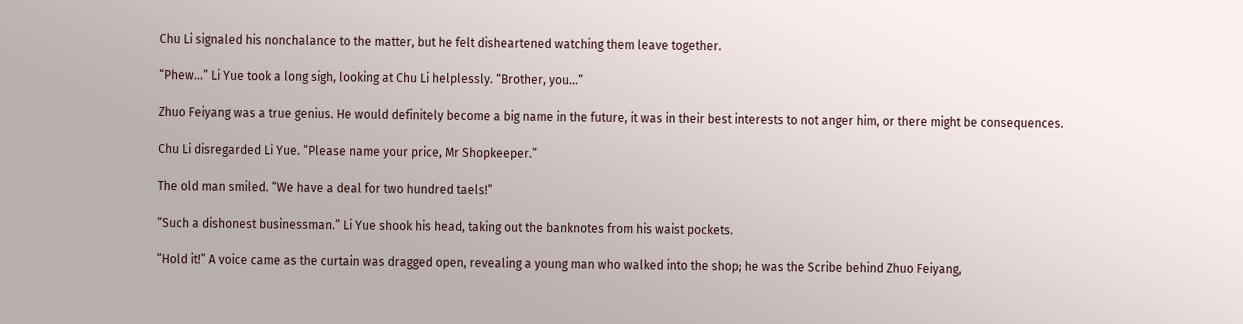Chu Li signaled his nonchalance to the matter, but he felt disheartened watching them leave together.

“Phew…” Li Yue took a long sigh, looking at Chu Li helplessly. “Brother, you…”

Zhuo Feiyang was a true genius. He would definitely become a big name in the future, it was in their best interests to not anger him, or there might be consequences.

Chu Li disregarded Li Yue. “Please name your price, Mr Shopkeeper.”

The old man smiled. “We have a deal for two hundred taels!”

“Such a dishonest businessman.” Li Yue shook his head, taking out the banknotes from his waist pockets.

“Hold it!” A voice came as the curtain was dragged open, revealing a young man who walked into the shop; he was the Scribe behind Zhuo Feiyang,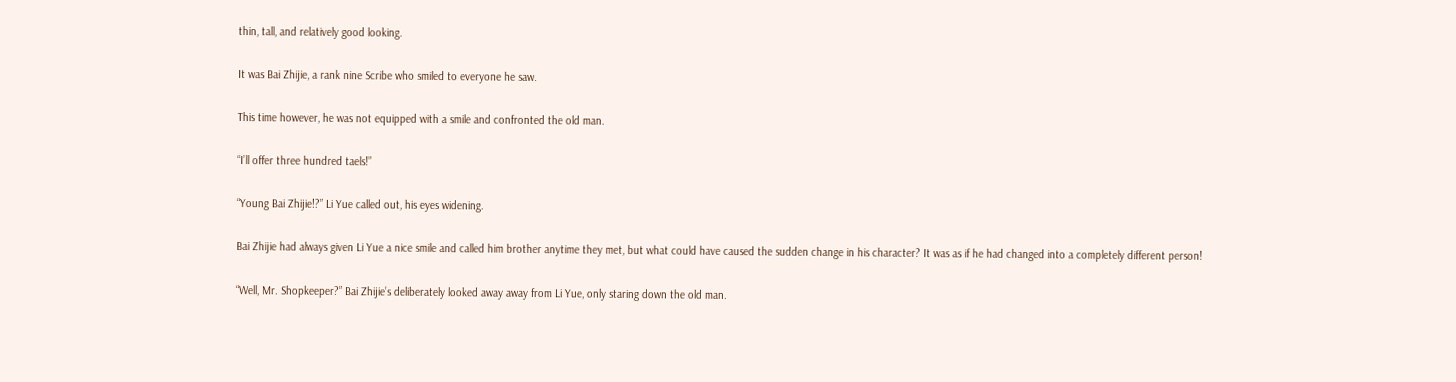thin, tall, and relatively good looking.

It was Bai Zhijie, a rank nine Scribe who smiled to everyone he saw.

This time however, he was not equipped with a smile and confronted the old man.

“I’ll offer three hundred taels!”

“Young Bai Zhijie!?” Li Yue called out, his eyes widening.

Bai Zhijie had always given Li Yue a nice smile and called him brother anytime they met, but what could have caused the sudden change in his character? It was as if he had changed into a completely different person!

“Well, Mr. Shopkeeper?” Bai Zhijie’s deliberately looked away away from Li Yue, only staring down the old man.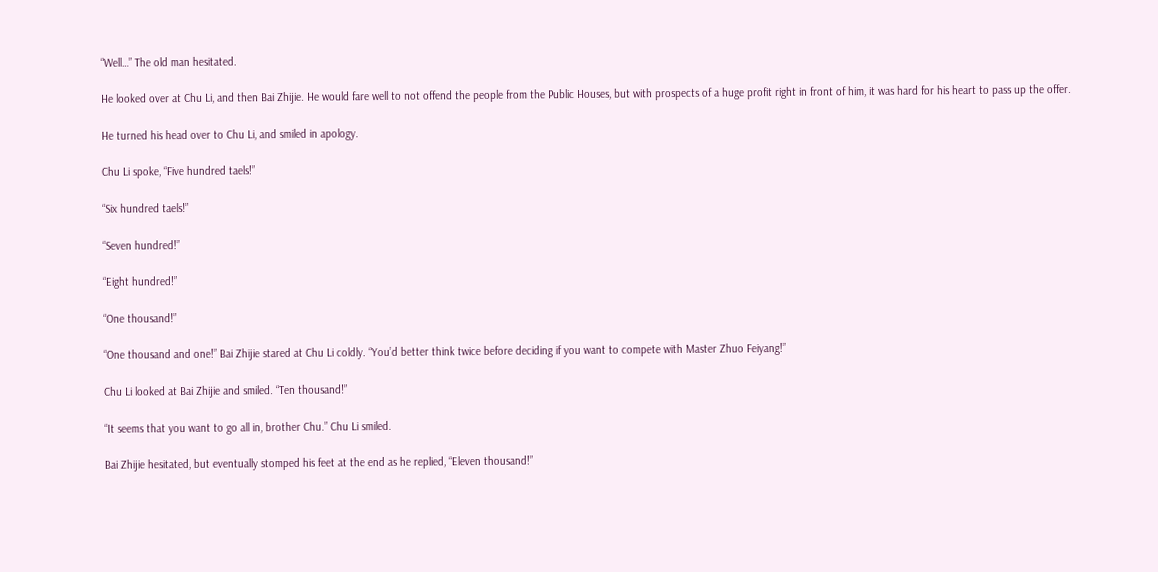“Well…” The old man hesitated.

He looked over at Chu Li, and then Bai Zhijie. He would fare well to not offend the people from the Public Houses, but with prospects of a huge profit right in front of him, it was hard for his heart to pass up the offer.

He turned his head over to Chu Li, and smiled in apology.

Chu Li spoke, “Five hundred taels!”

“Six hundred taels!”

“Seven hundred!”

“Eight hundred!”

“One thousand!”

“One thousand and one!” Bai Zhijie stared at Chu Li coldly. “You’d better think twice before deciding if you want to compete with Master Zhuo Feiyang!”

Chu Li looked at Bai Zhijie and smiled. “Ten thousand!”

“It seems that you want to go all in, brother Chu.” Chu Li smiled.

Bai Zhijie hesitated, but eventually stomped his feet at the end as he replied, “Eleven thousand!”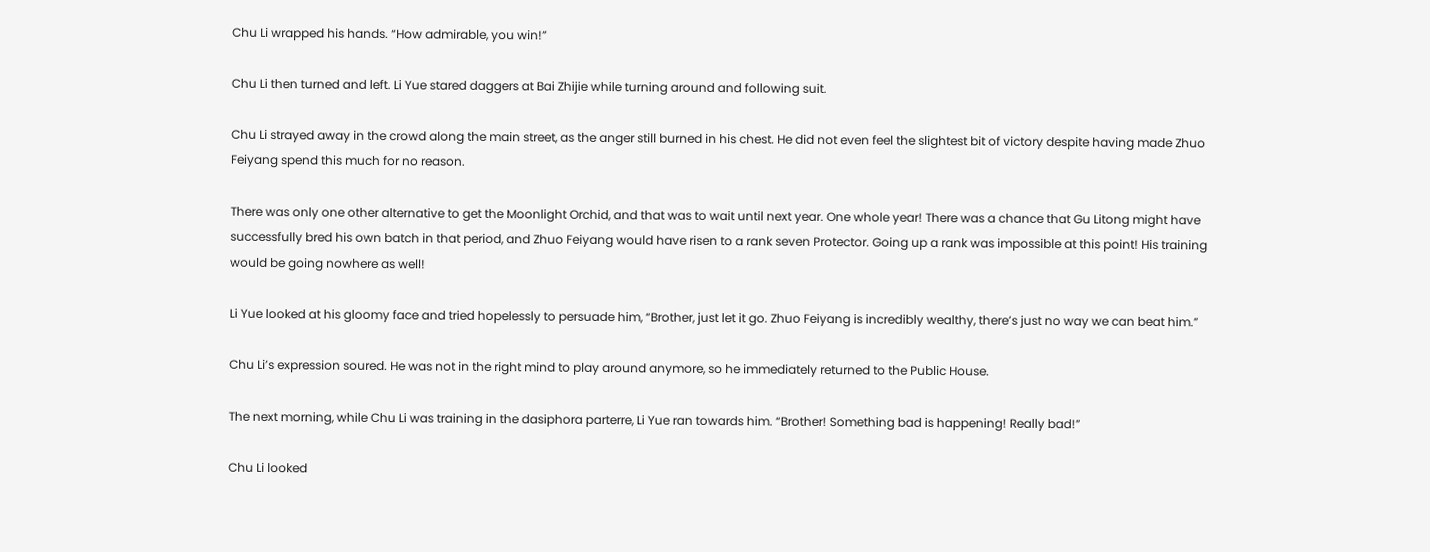Chu Li wrapped his hands. “How admirable, you win!”

Chu Li then turned and left. Li Yue stared daggers at Bai Zhijie while turning around and following suit.

Chu Li strayed away in the crowd along the main street, as the anger still burned in his chest. He did not even feel the slightest bit of victory despite having made Zhuo Feiyang spend this much for no reason.

There was only one other alternative to get the Moonlight Orchid, and that was to wait until next year. One whole year! There was a chance that Gu Litong might have successfully bred his own batch in that period, and Zhuo Feiyang would have risen to a rank seven Protector. Going up a rank was impossible at this point! His training would be going nowhere as well!

Li Yue looked at his gloomy face and tried hopelessly to persuade him, “Brother, just let it go. Zhuo Feiyang is incredibly wealthy, there’s just no way we can beat him.”

Chu Li’s expression soured. He was not in the right mind to play around anymore, so he immediately returned to the Public House.

The next morning, while Chu Li was training in the dasiphora parterre, Li Yue ran towards him. “Brother! Something bad is happening! Really bad!”

Chu Li looked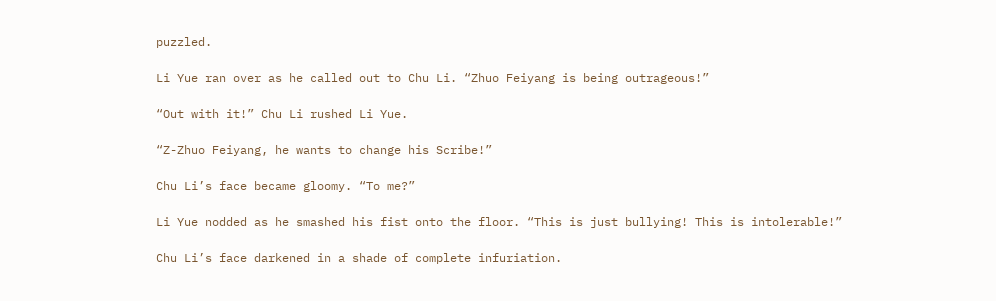puzzled.

Li Yue ran over as he called out to Chu Li. “Zhuo Feiyang is being outrageous!”

“Out with it!” Chu Li rushed Li Yue.

“Z-Zhuo Feiyang, he wants to change his Scribe!”

Chu Li’s face became gloomy. “To me?”

Li Yue nodded as he smashed his fist onto the floor. “This is just bullying! This is intolerable!”

Chu Li’s face darkened in a shade of complete infuriation.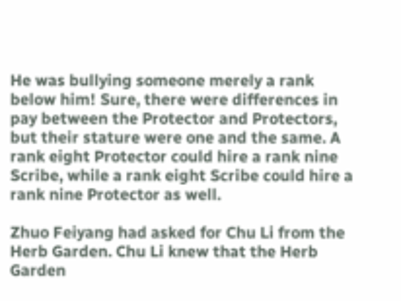He was bullying someone merely a rank below him! Sure, there were differences in pay between the Protector and Protectors, but their stature were one and the same. A rank eight Protector could hire a rank nine Scribe, while a rank eight Scribe could hire a rank nine Protector as well.

Zhuo Feiyang had asked for Chu Li from the Herb Garden. Chu Li knew that the Herb Garden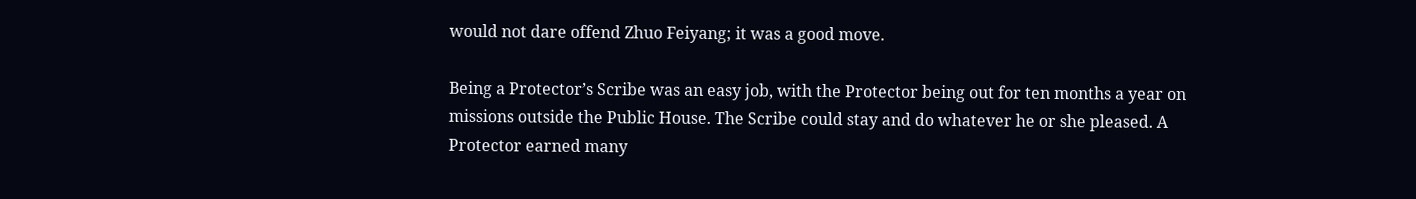would not dare offend Zhuo Feiyang; it was a good move.

Being a Protector’s Scribe was an easy job, with the Protector being out for ten months a year on missions outside the Public House. The Scribe could stay and do whatever he or she pleased. A Protector earned many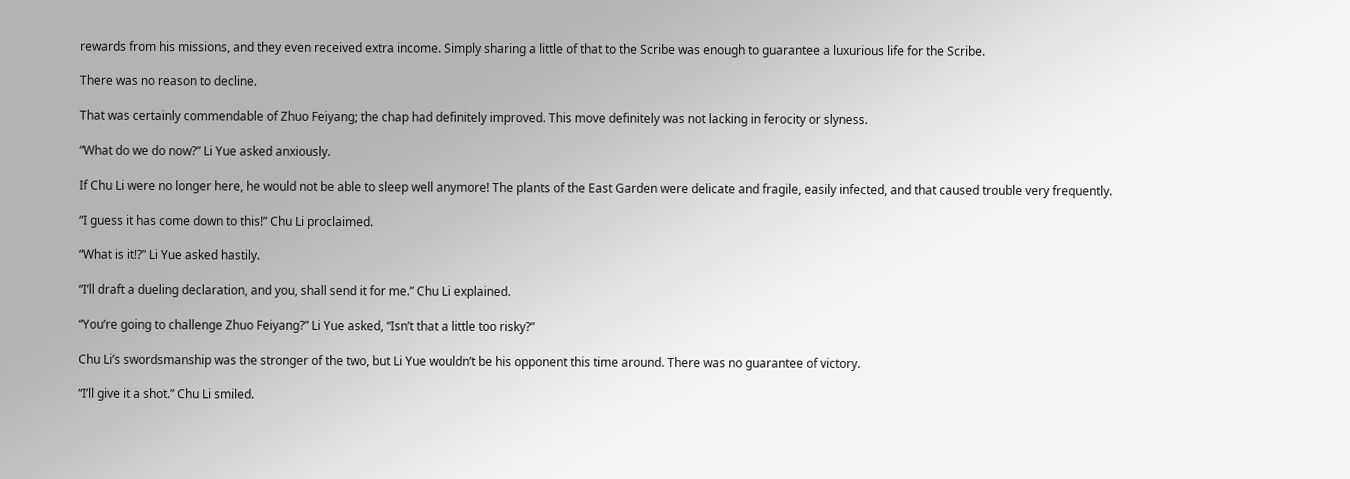rewards from his missions, and they even received extra income. Simply sharing a little of that to the Scribe was enough to guarantee a luxurious life for the Scribe.

There was no reason to decline.

That was certainly commendable of Zhuo Feiyang; the chap had definitely improved. This move definitely was not lacking in ferocity or slyness.

“What do we do now?” Li Yue asked anxiously.

If Chu Li were no longer here, he would not be able to sleep well anymore! The plants of the East Garden were delicate and fragile, easily infected, and that caused trouble very frequently.

“I guess it has come down to this!” Chu Li proclaimed.

“What is it!?” Li Yue asked hastily.

“I’ll draft a dueling declaration, and you, shall send it for me.” Chu Li explained.

“You’re going to challenge Zhuo Feiyang?” Li Yue asked, “Isn’t that a little too risky?”

Chu Li’s swordsmanship was the stronger of the two, but Li Yue wouldn’t be his opponent this time around. There was no guarantee of victory.

“I’ll give it a shot.” Chu Li smiled.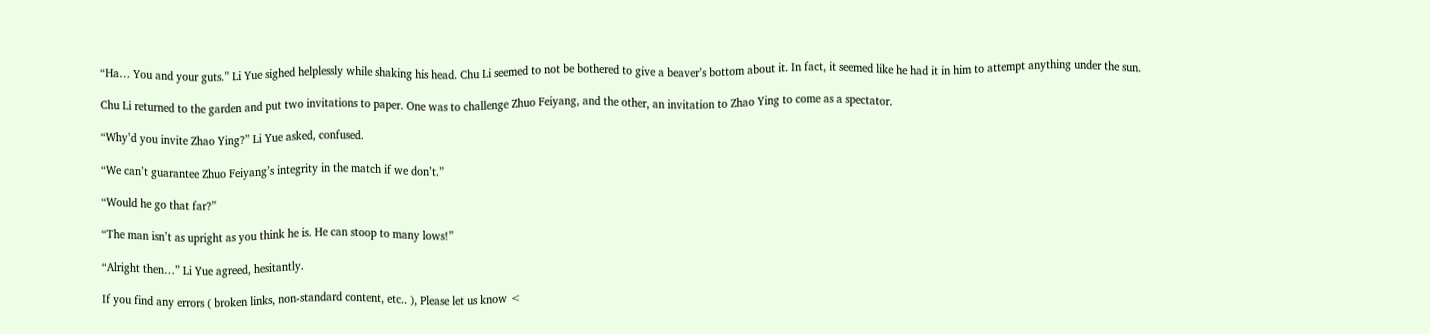“Ha… You and your guts.” Li Yue sighed helplessly while shaking his head. Chu Li seemed to not be bothered to give a beaver’s bottom about it. In fact, it seemed like he had it in him to attempt anything under the sun.

Chu Li returned to the garden and put two invitations to paper. One was to challenge Zhuo Feiyang, and the other, an invitation to Zhao Ying to come as a spectator.

“Why’d you invite Zhao Ying?” Li Yue asked, confused.

“We can’t guarantee Zhuo Feiyang’s integrity in the match if we don’t.”

“Would he go that far?”

“The man isn’t as upright as you think he is. He can stoop to many lows!”

“Alright then…” Li Yue agreed, hesitantly.

If you find any errors ( broken links, non-standard content, etc.. ), Please let us know <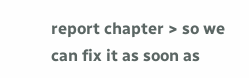report chapter > so we can fix it as soon as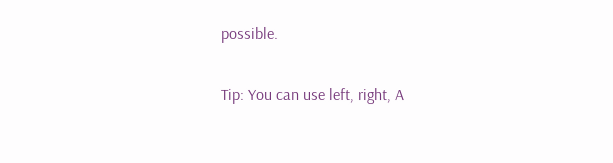possible.

Tip: You can use left, right, A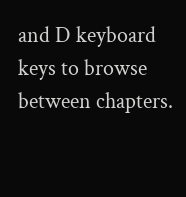and D keyboard keys to browse between chapters.